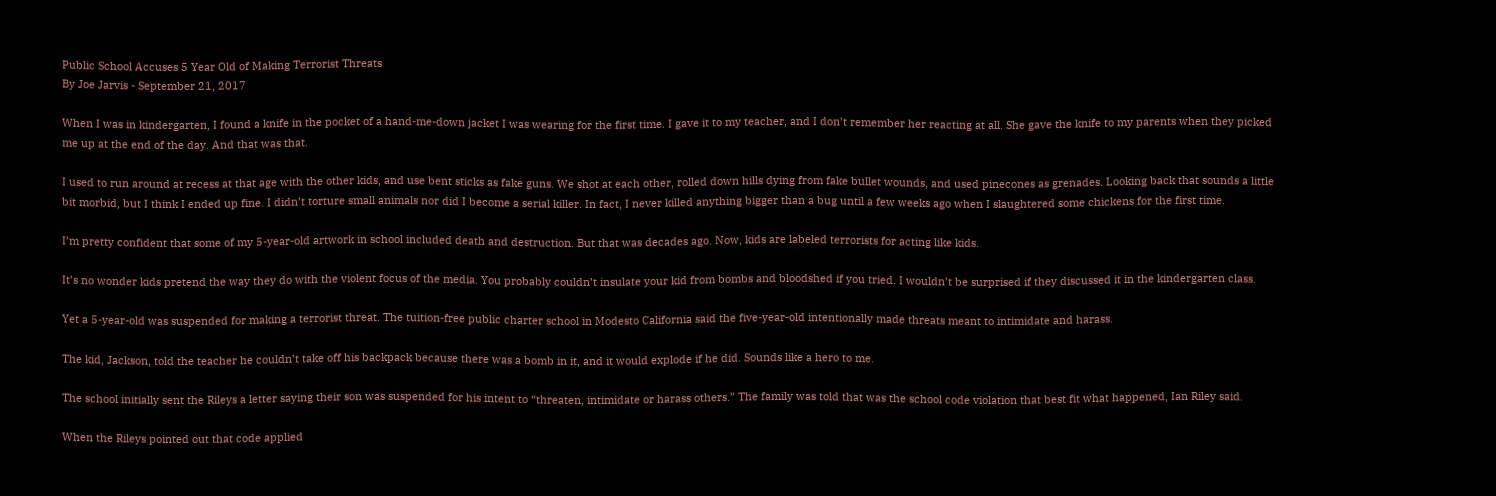Public School Accuses 5 Year Old of Making Terrorist Threats
By Joe Jarvis - September 21, 2017

When I was in kindergarten, I found a knife in the pocket of a hand-me-down jacket I was wearing for the first time. I gave it to my teacher, and I don’t remember her reacting at all. She gave the knife to my parents when they picked me up at the end of the day. And that was that.

I used to run around at recess at that age with the other kids, and use bent sticks as fake guns. We shot at each other, rolled down hills dying from fake bullet wounds, and used pinecones as grenades. Looking back that sounds a little bit morbid, but I think I ended up fine. I didn’t torture small animals nor did I become a serial killer. In fact, I never killed anything bigger than a bug until a few weeks ago when I slaughtered some chickens for the first time.

I’m pretty confident that some of my 5-year-old artwork in school included death and destruction. But that was decades ago. Now, kids are labeled terrorists for acting like kids.

It’s no wonder kids pretend the way they do with the violent focus of the media. You probably couldn’t insulate your kid from bombs and bloodshed if you tried. I wouldn’t be surprised if they discussed it in the kindergarten class.

Yet a 5-year-old was suspended for making a terrorist threat. The tuition-free public charter school in Modesto California said the five-year-old intentionally made threats meant to intimidate and harass.

The kid, Jackson, told the teacher he couldn’t take off his backpack because there was a bomb in it, and it would explode if he did. Sounds like a hero to me.

The school initially sent the Rileys a letter saying their son was suspended for his intent to “threaten, intimidate or harass others.” The family was told that was the school code violation that best fit what happened, Ian Riley said.

When the Rileys pointed out that code applied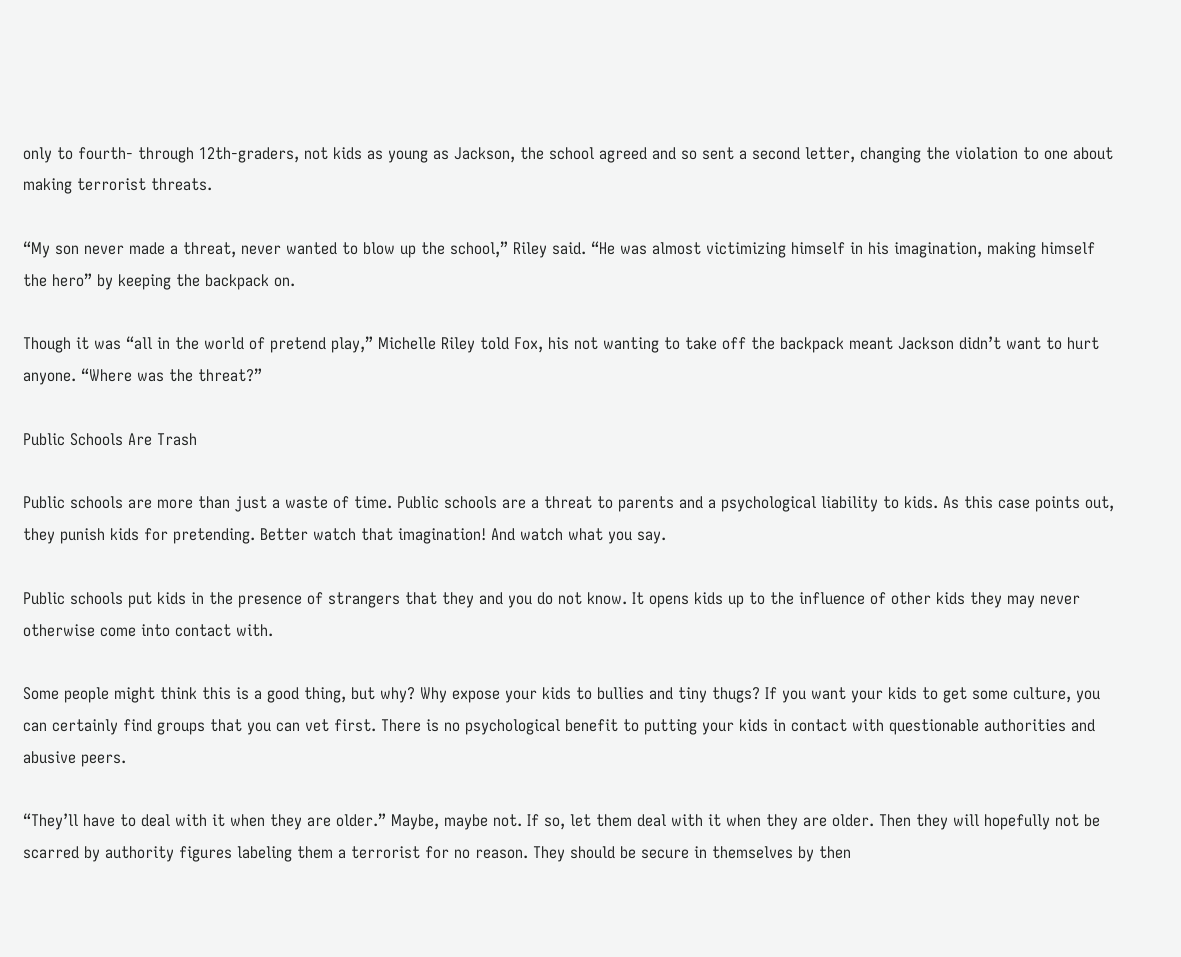only to fourth- through 12th-graders, not kids as young as Jackson, the school agreed and so sent a second letter, changing the violation to one about making terrorist threats.

“My son never made a threat, never wanted to blow up the school,” Riley said. “He was almost victimizing himself in his imagination, making himself the hero” by keeping the backpack on.

Though it was “all in the world of pretend play,” Michelle Riley told Fox, his not wanting to take off the backpack meant Jackson didn’t want to hurt anyone. “Where was the threat?”

Public Schools Are Trash

Public schools are more than just a waste of time. Public schools are a threat to parents and a psychological liability to kids. As this case points out, they punish kids for pretending. Better watch that imagination! And watch what you say.

Public schools put kids in the presence of strangers that they and you do not know. It opens kids up to the influence of other kids they may never otherwise come into contact with.

Some people might think this is a good thing, but why? Why expose your kids to bullies and tiny thugs? If you want your kids to get some culture, you can certainly find groups that you can vet first. There is no psychological benefit to putting your kids in contact with questionable authorities and abusive peers.

“They’ll have to deal with it when they are older.” Maybe, maybe not. If so, let them deal with it when they are older. Then they will hopefully not be scarred by authority figures labeling them a terrorist for no reason. They should be secure in themselves by then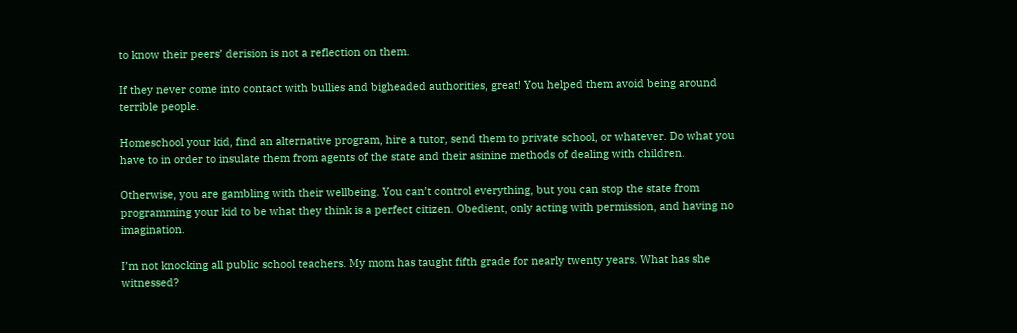to know their peers’ derision is not a reflection on them.

If they never come into contact with bullies and bigheaded authorities, great! You helped them avoid being around terrible people.

Homeschool your kid, find an alternative program, hire a tutor, send them to private school, or whatever. Do what you have to in order to insulate them from agents of the state and their asinine methods of dealing with children.

Otherwise, you are gambling with their wellbeing. You can’t control everything, but you can stop the state from programming your kid to be what they think is a perfect citizen. Obedient, only acting with permission, and having no imagination.

I’m not knocking all public school teachers. My mom has taught fifth grade for nearly twenty years. What has she witnessed?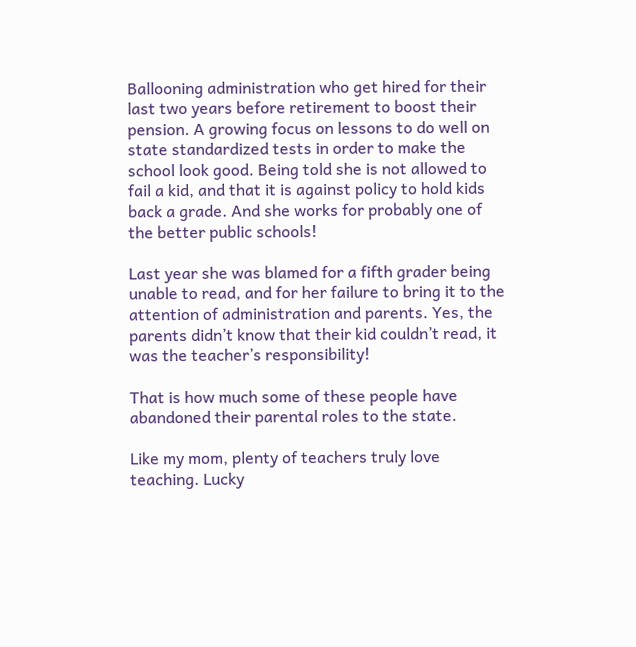Ballooning administration who get hired for their last two years before retirement to boost their pension. A growing focus on lessons to do well on state standardized tests in order to make the school look good. Being told she is not allowed to fail a kid, and that it is against policy to hold kids back a grade. And she works for probably one of the better public schools!

Last year she was blamed for a fifth grader being unable to read, and for her failure to bring it to the attention of administration and parents. Yes, the parents didn’t know that their kid couldn’t read, it was the teacher’s responsibility!

That is how much some of these people have abandoned their parental roles to the state.

Like my mom, plenty of teachers truly love teaching. Lucky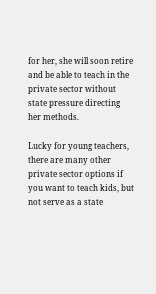for her, she will soon retire and be able to teach in the private sector without state pressure directing her methods.

Lucky for young teachers, there are many other private sector options if you want to teach kids, but not serve as a state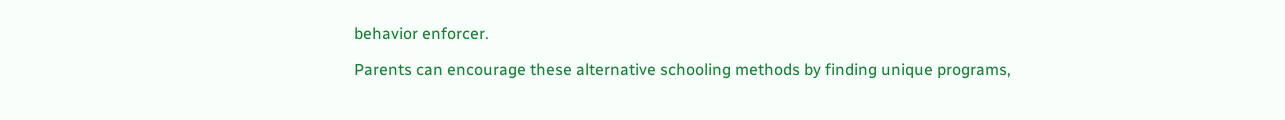behavior enforcer.

Parents can encourage these alternative schooling methods by finding unique programs,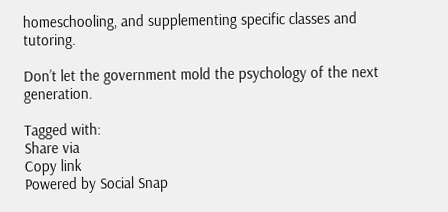homeschooling, and supplementing specific classes and tutoring.

Don’t let the government mold the psychology of the next generation.

Tagged with:
Share via
Copy link
Powered by Social Snap